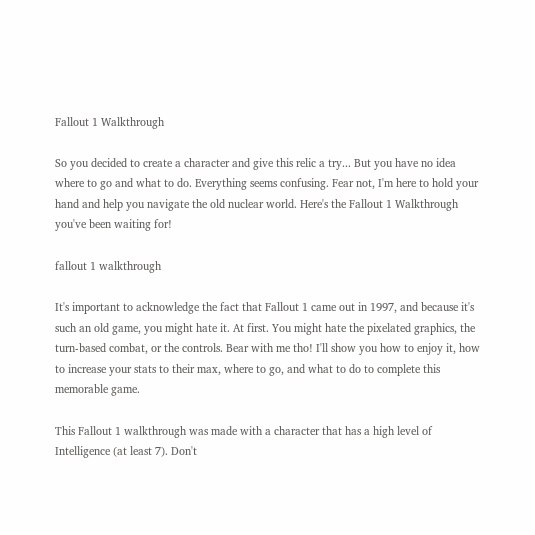Fallout 1 Walkthrough

So you decided to create a character and give this relic a try... But you have no idea where to go and what to do. Everything seems confusing. Fear not, I'm here to hold your hand and help you navigate the old nuclear world. Here's the Fallout 1 Walkthrough you've been waiting for!

fallout 1 walkthrough

It's important to acknowledge the fact that Fallout 1 came out in 1997, and because it's such an old game, you might hate it. At first. You might hate the pixelated graphics, the turn-based combat, or the controls. Bear with me tho! I'll show you how to enjoy it, how to increase your stats to their max, where to go, and what to do to complete this memorable game.

This Fallout 1 walkthrough was made with a character that has a high level of Intelligence (at least 7). Don't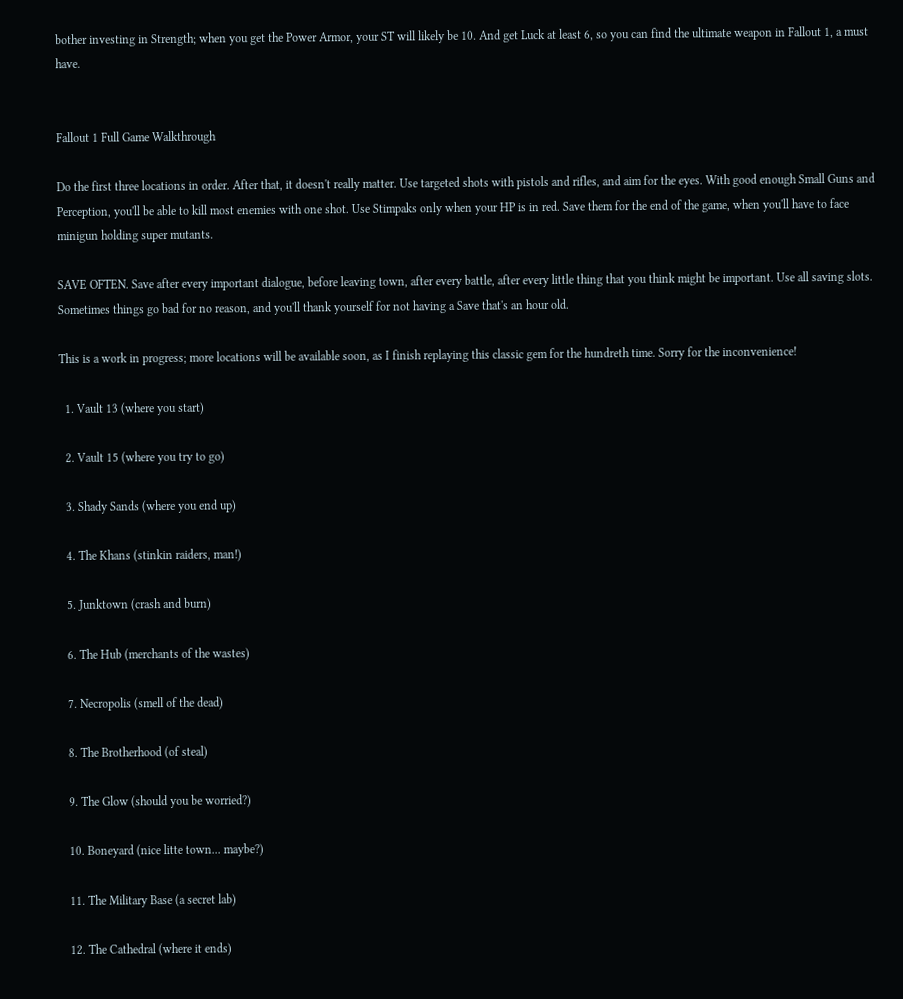bother investing in Strength; when you get the Power Armor, your ST will likely be 10. And get Luck at least 6, so you can find the ultimate weapon in Fallout 1, a must have.


Fallout 1 Full Game Walkthrough

Do the first three locations in order. After that, it doesn't really matter. Use targeted shots with pistols and rifles, and aim for the eyes. With good enough Small Guns and Perception, you'll be able to kill most enemies with one shot. Use Stimpaks only when your HP is in red. Save them for the end of the game, when you'll have to face minigun holding super mutants.

SAVE OFTEN. Save after every important dialogue, before leaving town, after every battle, after every little thing that you think might be important. Use all saving slots. Sometimes things go bad for no reason, and you'll thank yourself for not having a Save that's an hour old.

This is a work in progress; more locations will be available soon, as I finish replaying this classic gem for the hundreth time. Sorry for the inconvenience!

  1. Vault 13 (where you start)

  2. Vault 15 (where you try to go)

  3. Shady Sands (where you end up)

  4. The Khans (stinkin raiders, man!)

  5. Junktown (crash and burn)

  6. The Hub (merchants of the wastes)

  7. Necropolis (smell of the dead)

  8. The Brotherhood (of steal)

  9. The Glow (should you be worried?)

  10. Boneyard (nice litte town... maybe?)

  11. The Military Base (a secret lab)

  12. The Cathedral (where it ends)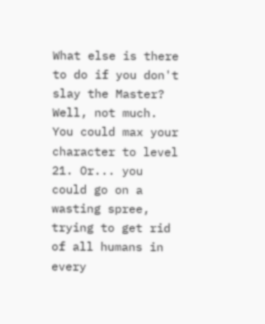What else is there to do if you don't slay the Master? Well, not much. You could max your character to level 21. Or... you could go on a wasting spree, trying to get rid of all humans in every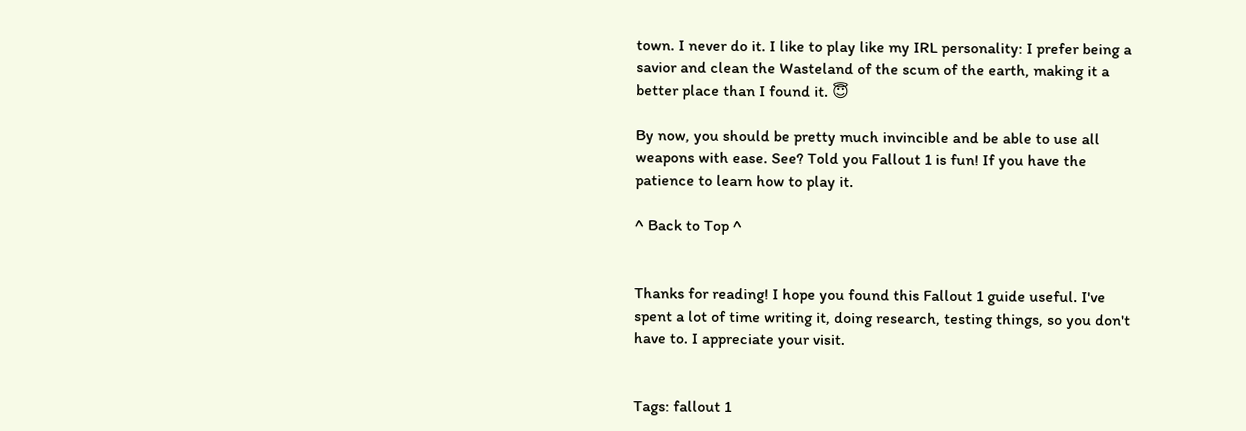town. I never do it. I like to play like my IRL personality: I prefer being a savior and clean the Wasteland of the scum of the earth, making it a better place than I found it. 😇

By now, you should be pretty much invincible and be able to use all weapons with ease. See? Told you Fallout 1 is fun! If you have the patience to learn how to play it.

^ Back to Top ^


Thanks for reading! I hope you found this Fallout 1 guide useful. I've spent a lot of time writing it, doing research, testing things, so you don't have to. I appreciate your visit.


Tags: fallout 1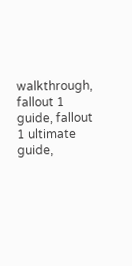walkthrough, fallout 1 guide, fallout 1 ultimate guide,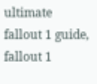ultimate fallout 1 guide, fallout 1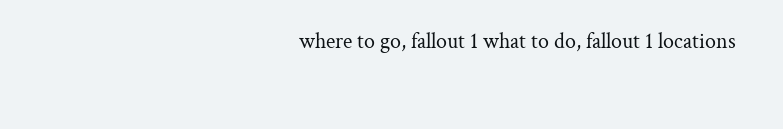where to go, fallout 1 what to do, fallout 1 locations